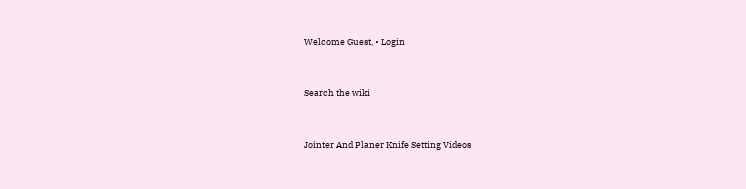Welcome Guest, • Login


Search the wiki


Jointer And Planer Knife Setting Videos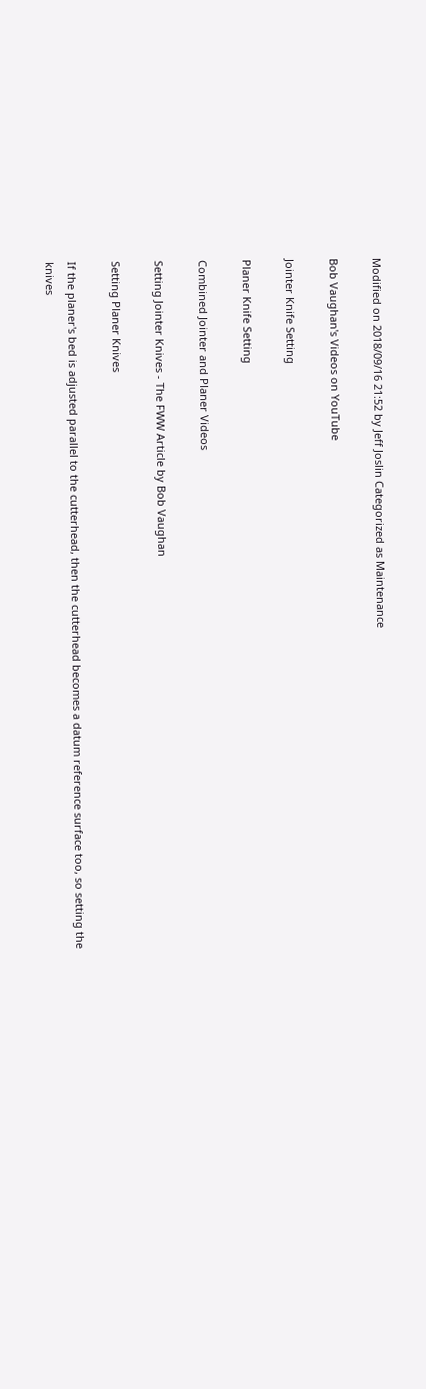Modified on 2018/09/16 21:52 by Jeff Joslin Categorized as Maintenance

Bob Vaughan's Videos on YouTube

Jointer Knife Setting

Planer Knife Setting

Combined Jointer and Planer Videos

Setting Jointer Knives - The FWW Article by Bob Vaughan

Setting Planer Knives

If the planer's bed is adjusted parallel to the cutterhead, then the cutterhead becomes a datum reference surface too, so setting the knives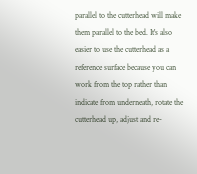parallel to the cutterhead will make them parallel to the bed. It's also easier to use the cutterhead as a reference surface because you can work from the top rather than indicate from underneath, rotate the cutterhead up, adjust and re-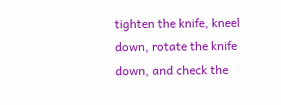tighten the knife, kneel down, rotate the knife down, and check the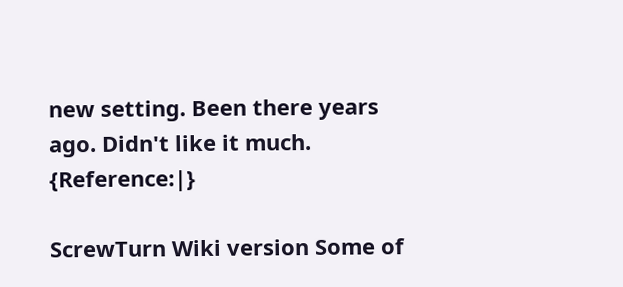new setting. Been there years ago. Didn't like it much. {Reference:|}

ScrewTurn Wiki version Some of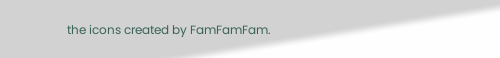the icons created by FamFamFam.